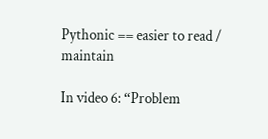Pythonic == easier to read / maintain

In video 6: “Problem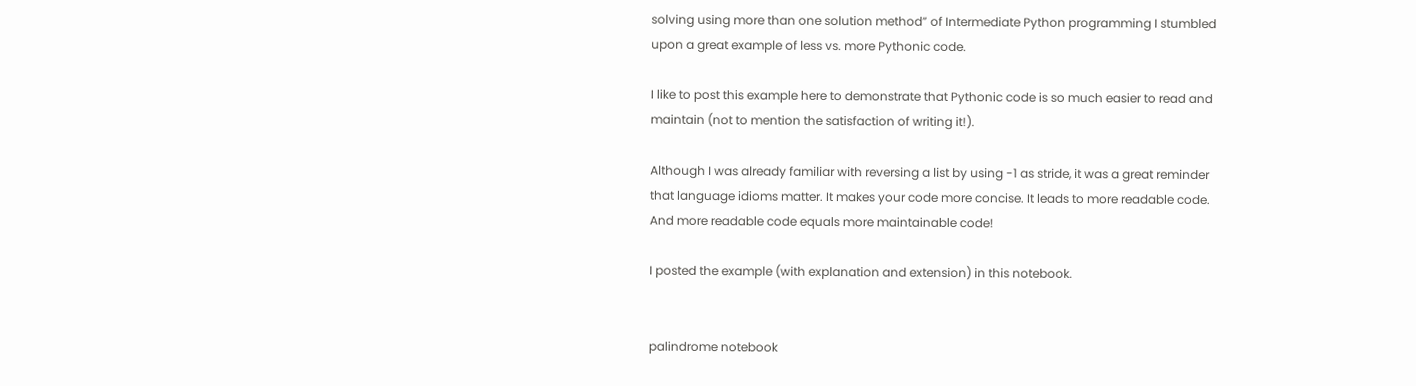solving using more than one solution method” of Intermediate Python programming I stumbled upon a great example of less vs. more Pythonic code.

I like to post this example here to demonstrate that Pythonic code is so much easier to read and maintain (not to mention the satisfaction of writing it!).

Although I was already familiar with reversing a list by using -1 as stride, it was a great reminder that language idioms matter. It makes your code more concise. It leads to more readable code. And more readable code equals more maintainable code!

I posted the example (with explanation and extension) in this notebook.


palindrome notebook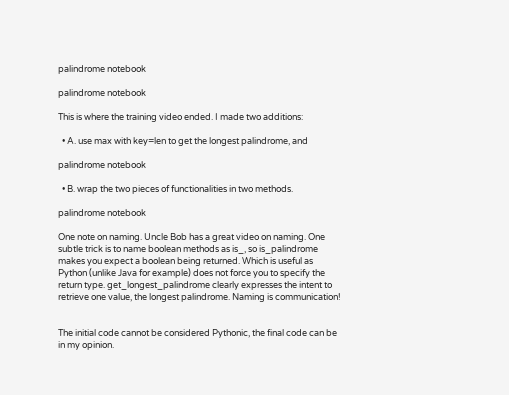palindrome notebook

palindrome notebook

This is where the training video ended. I made two additions:

  • A. use max with key=len to get the longest palindrome, and

palindrome notebook

  • B. wrap the two pieces of functionalities in two methods.

palindrome notebook

One note on naming. Uncle Bob has a great video on naming. One subtle trick is to name boolean methods as is_, so is_palindrome makes you expect a boolean being returned. Which is useful as Python (unlike Java for example) does not force you to specify the return type. get_longest_palindrome clearly expresses the intent to retrieve one value, the longest palindrome. Naming is communication!


The initial code cannot be considered Pythonic, the final code can be in my opinion.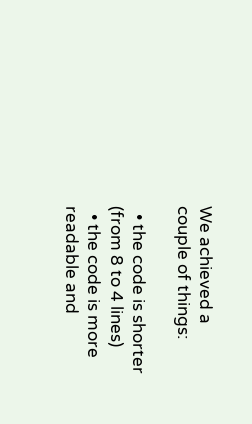We achieved a couple of things:

  • the code is shorter (from 8 to 4 lines)
  • the code is more readable and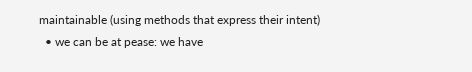maintainable (using methods that express their intent)
  • we can be at pease: we have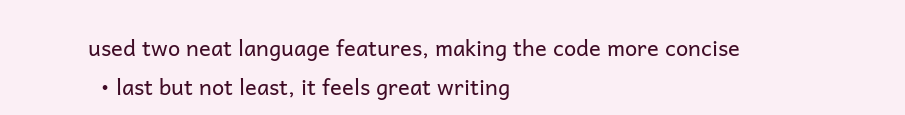used two neat language features, making the code more concise
  • last but not least, it feels great writing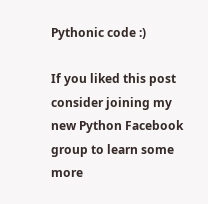Pythonic code :)

If you liked this post consider joining my new Python Facebook group to learn some more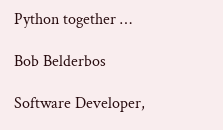Python together …

Bob Belderbos

Software Developer,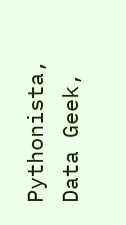Pythonista, Data Geek,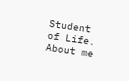Student of Life. About me